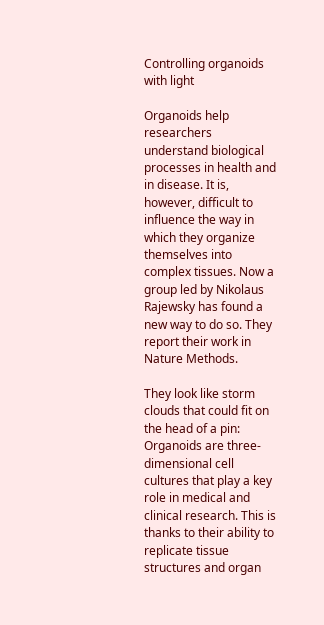Controlling organoids with light

Organoids help researchers understand biological processes in health and in disease. It is, however, difficult to influence the way in which they organize themselves into complex tissues. Now a group led by Nikolaus Rajewsky has found a new way to do so. They report their work in Nature Methods.

They look like storm clouds that could fit on the head of a pin: Organoids are three-dimensional cell cultures that play a key role in medical and clinical research. This is thanks to their ability to replicate tissue structures and organ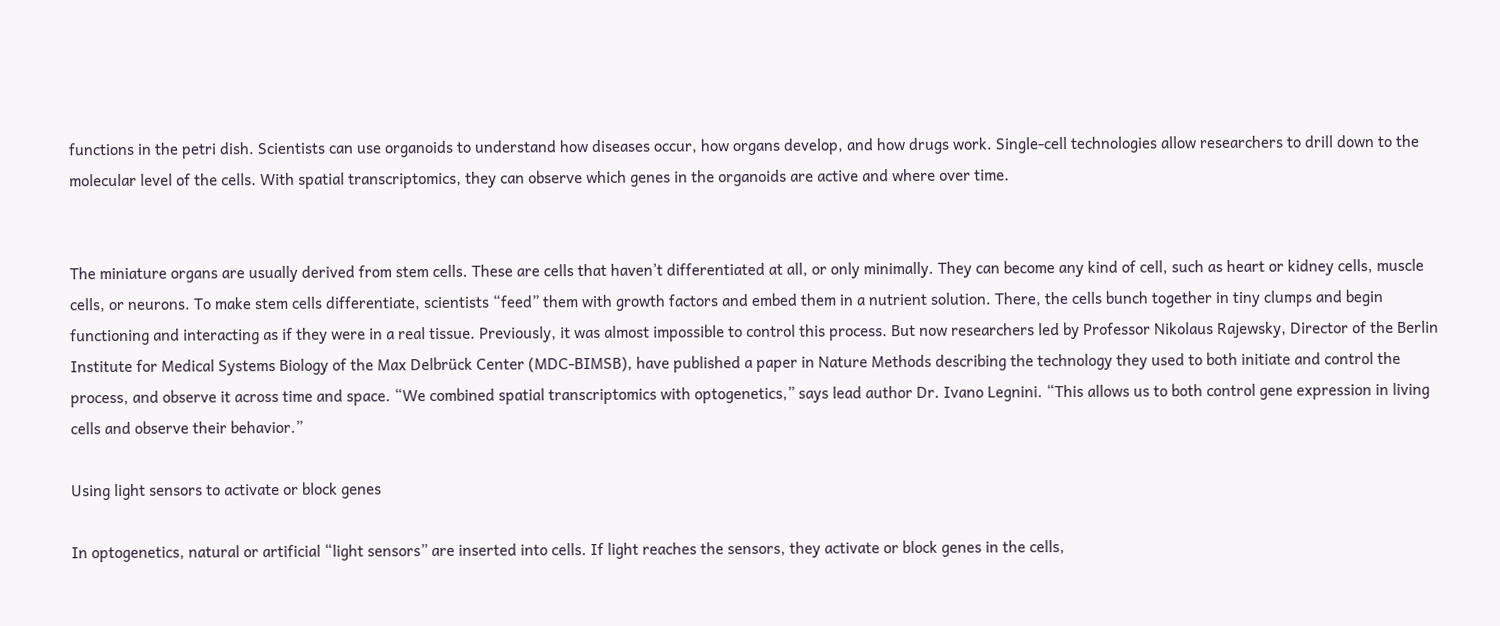functions in the petri dish. Scientists can use organoids to understand how diseases occur, how organs develop, and how drugs work. Single-cell technologies allow researchers to drill down to the molecular level of the cells. With spatial transcriptomics, they can observe which genes in the organoids are active and where over time.


The miniature organs are usually derived from stem cells. These are cells that haven’t differentiated at all, or only minimally. They can become any kind of cell, such as heart or kidney cells, muscle cells, or neurons. To make stem cells differentiate, scientists “feed” them with growth factors and embed them in a nutrient solution. There, the cells bunch together in tiny clumps and begin functioning and interacting as if they were in a real tissue. Previously, it was almost impossible to control this process. But now researchers led by Professor Nikolaus Rajewsky, Director of the Berlin Institute for Medical Systems Biology of the Max Delbrück Center (MDC-BIMSB), have published a paper in Nature Methods describing the technology they used to both initiate and control the process, and observe it across time and space. “We combined spatial transcriptomics with optogenetics,” says lead author Dr. Ivano Legnini. “This allows us to both control gene expression in living cells and observe their behavior.”

Using light sensors to activate or block genes

In optogenetics, natural or artificial “light sensors” are inserted into cells. If light reaches the sensors, they activate or block genes in the cells,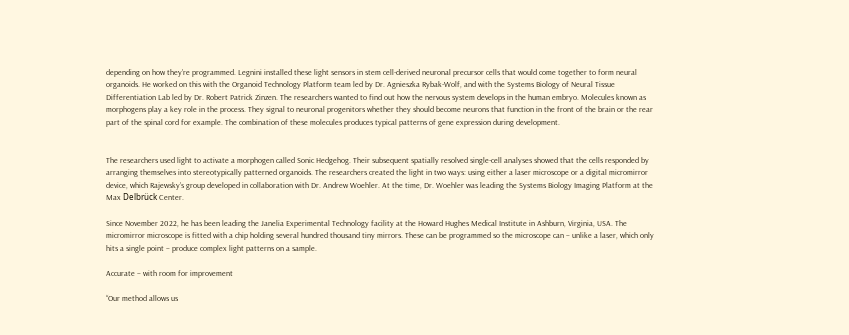depending on how they’re programmed. Legnini installed these light sensors in stem cell-derived neuronal precursor cells that would come together to form neural organoids. He worked on this with the Organoid Technology Platform team led by Dr. Agnieszka Rybak-Wolf, and with the Systems Biology of Neural Tissue Differentiation Lab led by Dr. Robert Patrick Zinzen. The researchers wanted to find out how the nervous system develops in the human embryo. Molecules known as morphogens play a key role in the process. They signal to neuronal progenitors whether they should become neurons that function in the front of the brain or the rear part of the spinal cord for example. The combination of these molecules produces typical patterns of gene expression during development.


The researchers used light to activate a morphogen called Sonic Hedgehog. Their subsequent spatially resolved single-cell analyses showed that the cells responded by arranging themselves into stereotypically patterned organoids. The researchers created the light in two ways: using either a laser microscope or a digital micromirror device, which Rajewsky’s group developed in collaboration with Dr. Andrew Woehler. At the time, Dr. Woehler was leading the Systems Biology Imaging Platform at the Max Delbrück Center.

Since November 2022, he has been leading the Janelia Experimental Technology facility at the Howard Hughes Medical Institute in Ashburn, Virginia, USA. The micromirror microscope is fitted with a chip holding several hundred thousand tiny mirrors. These can be programmed so the microscope can – unlike a laser, which only hits a single point – produce complex light patterns on a sample.

Accurate – with room for improvement

“Our method allows us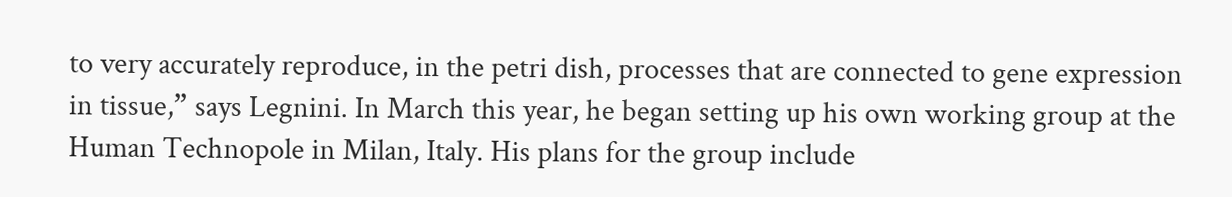to very accurately reproduce, in the petri dish, processes that are connected to gene expression in tissue,” says Legnini. In March this year, he began setting up his own working group at the Human Technopole in Milan, Italy. His plans for the group include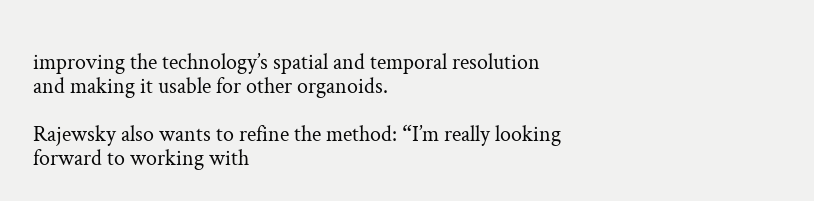improving the technology’s spatial and temporal resolution and making it usable for other organoids.

Rajewsky also wants to refine the method: “I’m really looking forward to working with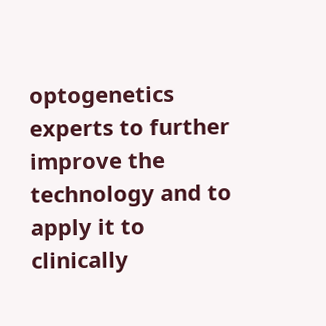optogenetics experts to further improve the technology and to apply it to clinically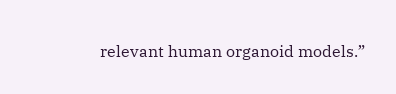relevant human organoid models.”